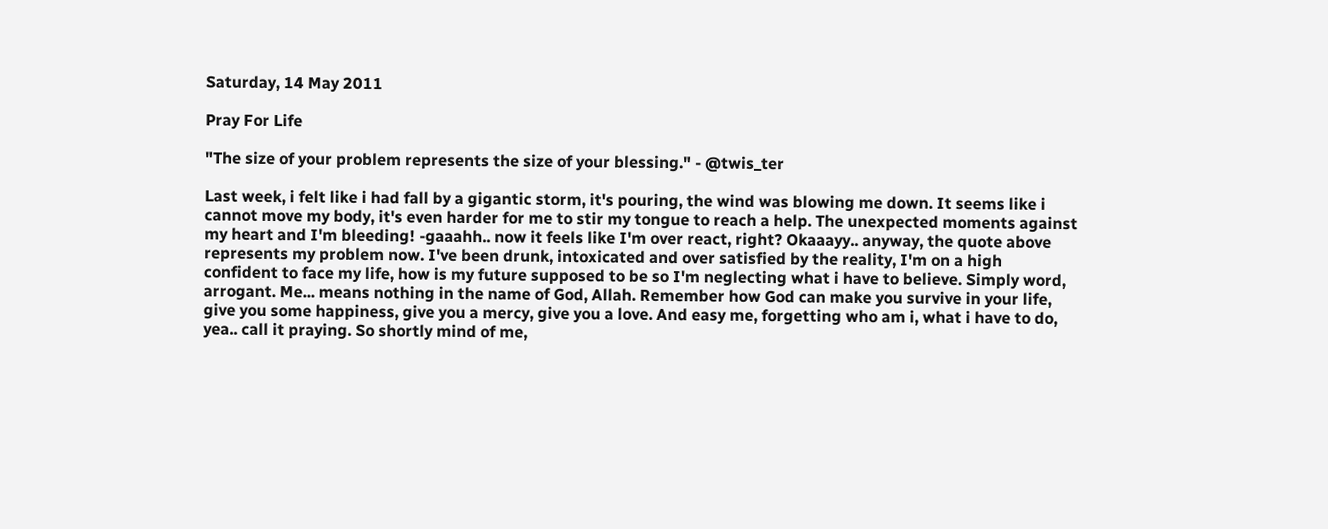Saturday, 14 May 2011

Pray For Life

"The size of your problem represents the size of your blessing." - @twis_ter

Last week, i felt like i had fall by a gigantic storm, it's pouring, the wind was blowing me down. It seems like i cannot move my body, it's even harder for me to stir my tongue to reach a help. The unexpected moments against my heart and I'm bleeding! -gaaahh.. now it feels like I'm over react, right? Okaaayy.. anyway, the quote above represents my problem now. I've been drunk, intoxicated and over satisfied by the reality, I'm on a high confident to face my life, how is my future supposed to be so I'm neglecting what i have to believe. Simply word, arrogant. Me... means nothing in the name of God, Allah. Remember how God can make you survive in your life, give you some happiness, give you a mercy, give you a love. And easy me, forgetting who am i, what i have to do, yea.. call it praying. So shortly mind of me,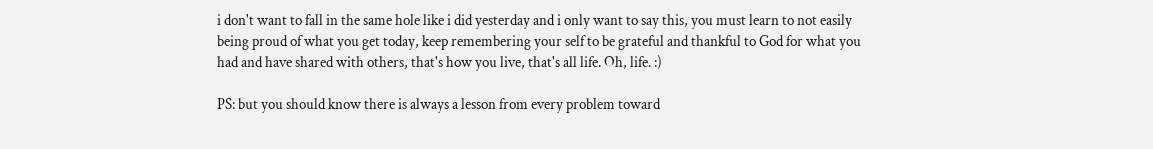i don't want to fall in the same hole like i did yesterday and i only want to say this, you must learn to not easily being proud of what you get today, keep remembering your self to be grateful and thankful to God for what you had and have shared with others, that's how you live, that's all life. Oh, life. :)

PS: but you should know there is always a lesson from every problem toward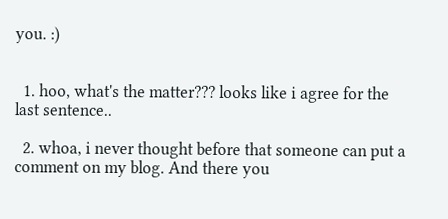you. :)


  1. hoo, what's the matter??? looks like i agree for the last sentence..

  2. whoa, i never thought before that someone can put a comment on my blog. And there you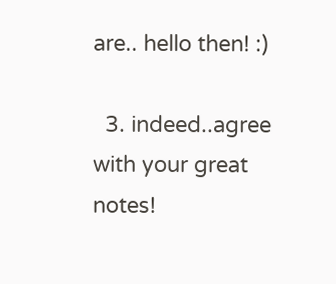are.. hello then! :)

  3. indeed..agree with your great notes!